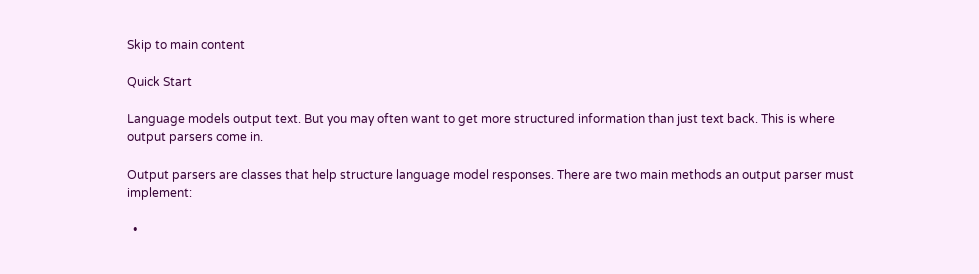Skip to main content

Quick Start

Language models output text. But you may often want to get more structured information than just text back. This is where output parsers come in.

Output parsers are classes that help structure language model responses. There are two main methods an output parser must implement:

  •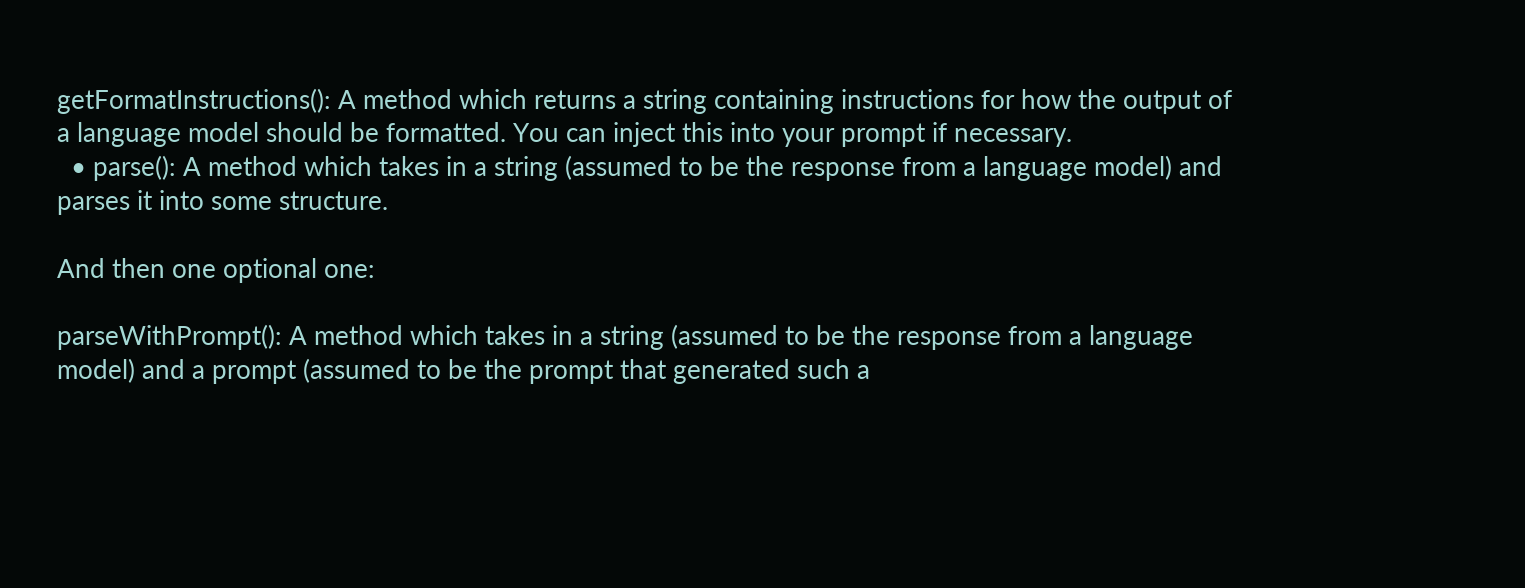getFormatInstructions(): A method which returns a string containing instructions for how the output of a language model should be formatted. You can inject this into your prompt if necessary.
  • parse(): A method which takes in a string (assumed to be the response from a language model) and parses it into some structure.

And then one optional one:

parseWithPrompt(): A method which takes in a string (assumed to be the response from a language model) and a prompt (assumed to be the prompt that generated such a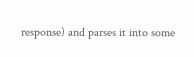response) and parses it into some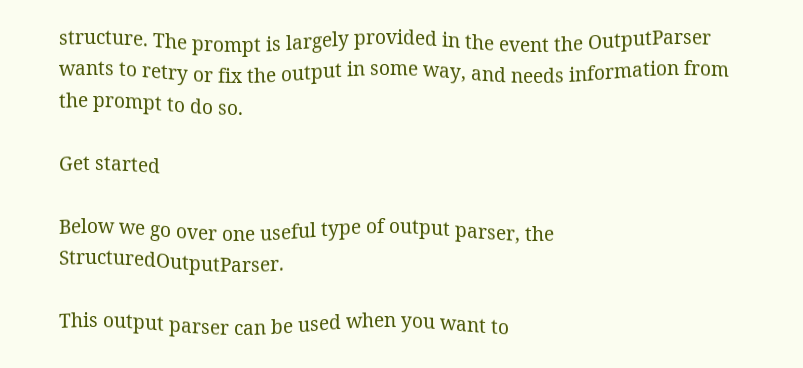structure. The prompt is largely provided in the event the OutputParser wants to retry or fix the output in some way, and needs information from the prompt to do so.

Get started

Below we go over one useful type of output parser, the StructuredOutputParser.

This output parser can be used when you want to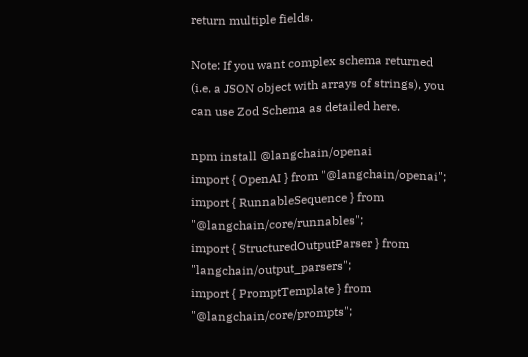return multiple fields.

Note: If you want complex schema returned (i.e. a JSON object with arrays of strings), you can use Zod Schema as detailed here.

npm install @langchain/openai
import { OpenAI } from "@langchain/openai";
import { RunnableSequence } from "@langchain/core/runnables";
import { StructuredOutputParser } from "langchain/output_parsers";
import { PromptTemplate } from "@langchain/core/prompts";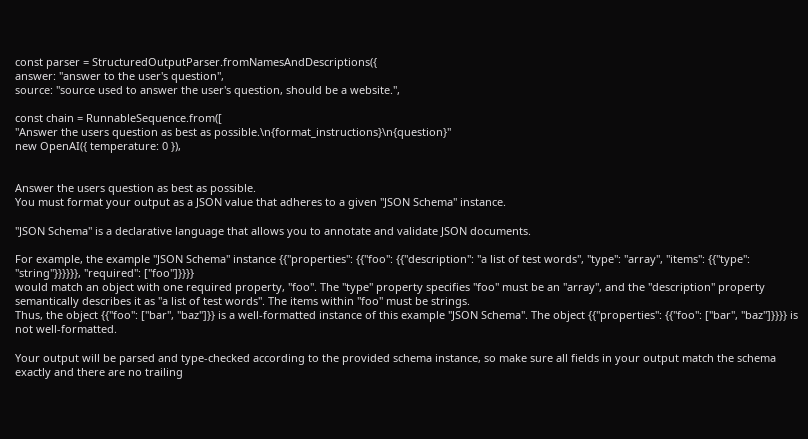const parser = StructuredOutputParser.fromNamesAndDescriptions({
answer: "answer to the user's question",
source: "source used to answer the user's question, should be a website.",

const chain = RunnableSequence.from([
"Answer the users question as best as possible.\n{format_instructions}\n{question}"
new OpenAI({ temperature: 0 }),


Answer the users question as best as possible.
You must format your output as a JSON value that adheres to a given "JSON Schema" instance.

"JSON Schema" is a declarative language that allows you to annotate and validate JSON documents.

For example, the example "JSON Schema" instance {{"properties": {{"foo": {{"description": "a list of test words", "type": "array", "items": {{"type": "string"}}}}}}, "required": ["foo"]}}}}
would match an object with one required property, "foo". The "type" property specifies "foo" must be an "array", and the "description" property semantically describes it as "a list of test words". The items within "foo" must be strings.
Thus, the object {{"foo": ["bar", "baz"]}} is a well-formatted instance of this example "JSON Schema". The object {{"properties": {{"foo": ["bar", "baz"]}}}} is not well-formatted.

Your output will be parsed and type-checked according to the provided schema instance, so make sure all fields in your output match the schema exactly and there are no trailing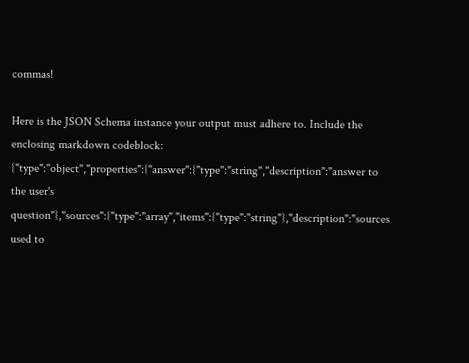commas!

Here is the JSON Schema instance your output must adhere to. Include the enclosing markdown codeblock:
{"type":"object","properties":{"answer":{"type":"string","description":"answer to the user's question"},"sources":{"type":"array","items":{"type":"string"},"description":"sources used to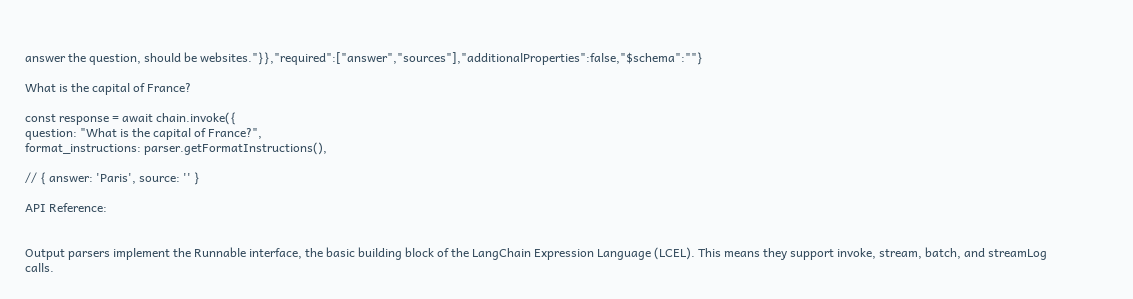answer the question, should be websites."}},"required":["answer","sources"],"additionalProperties":false,"$schema":""}

What is the capital of France?

const response = await chain.invoke({
question: "What is the capital of France?",
format_instructions: parser.getFormatInstructions(),

// { answer: 'Paris', source: '' }

API Reference:


Output parsers implement the Runnable interface, the basic building block of the LangChain Expression Language (LCEL). This means they support invoke, stream, batch, and streamLog calls.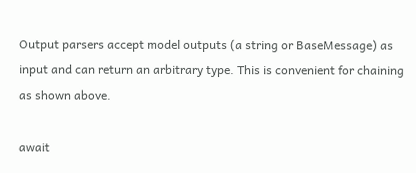Output parsers accept model outputs (a string or BaseMessage) as input and can return an arbitrary type. This is convenient for chaining as shown above.

await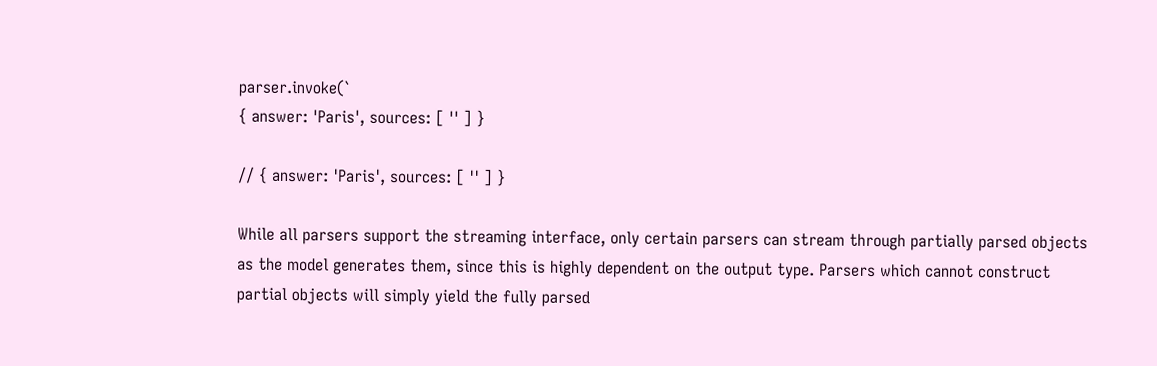parser.invoke(`
{ answer: 'Paris', sources: [ '' ] }

// { answer: 'Paris', sources: [ '' ] }

While all parsers support the streaming interface, only certain parsers can stream through partially parsed objects as the model generates them, since this is highly dependent on the output type. Parsers which cannot construct partial objects will simply yield the fully parsed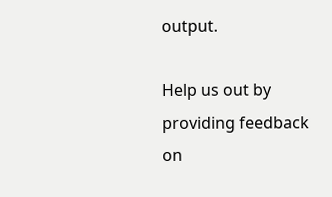output.

Help us out by providing feedback on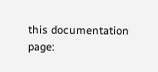this documentation page: